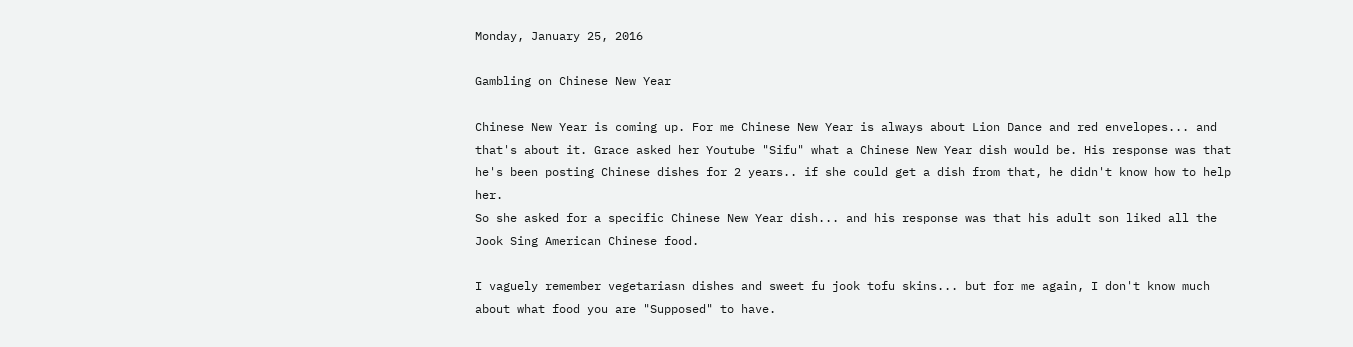Monday, January 25, 2016

Gambling on Chinese New Year

Chinese New Year is coming up. For me Chinese New Year is always about Lion Dance and red envelopes... and that's about it. Grace asked her Youtube "Sifu" what a Chinese New Year dish would be. His response was that he's been posting Chinese dishes for 2 years.. if she could get a dish from that, he didn't know how to help her.
So she asked for a specific Chinese New Year dish... and his response was that his adult son liked all the Jook Sing American Chinese food.

I vaguely remember vegetariasn dishes and sweet fu jook tofu skins... but for me again, I don't know much about what food you are "Supposed" to have.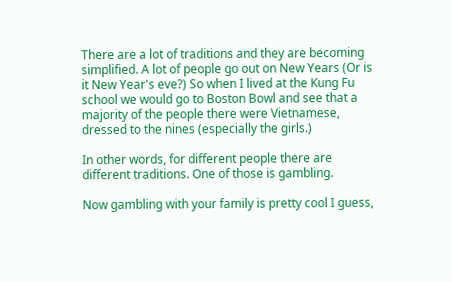There are a lot of traditions and they are becoming simplified. A lot of people go out on New Years (Or is it New Year's eve?) So when I lived at the Kung Fu school we would go to Boston Bowl and see that a majority of the people there were Vietnamese, dressed to the nines (especially the girls.)

In other words, for different people there are different traditions. One of those is gambling.

Now gambling with your family is pretty cool I guess,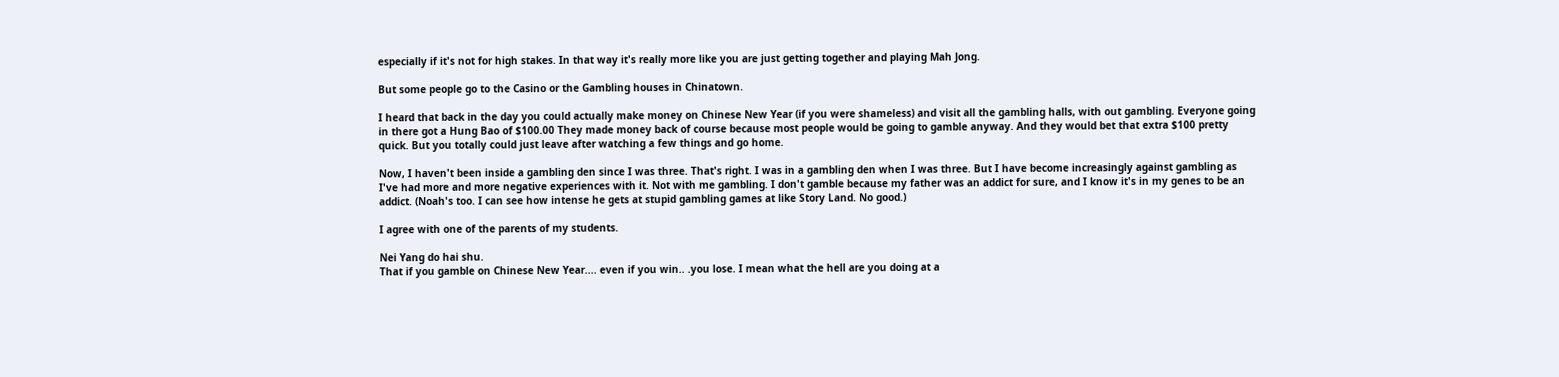especially if it's not for high stakes. In that way it's really more like you are just getting together and playing Mah Jong.

But some people go to the Casino or the Gambling houses in Chinatown.

I heard that back in the day you could actually make money on Chinese New Year (if you were shameless) and visit all the gambling halls, with out gambling. Everyone going in there got a Hung Bao of $100.00 They made money back of course because most people would be going to gamble anyway. And they would bet that extra $100 pretty quick. But you totally could just leave after watching a few things and go home.

Now, I haven't been inside a gambling den since I was three. That's right. I was in a gambling den when I was three. But I have become increasingly against gambling as I've had more and more negative experiences with it. Not with me gambling. I don't gamble because my father was an addict for sure, and I know it's in my genes to be an addict. (Noah's too. I can see how intense he gets at stupid gambling games at like Story Land. No good.)

I agree with one of the parents of my students.

Nei Yang do hai shu.
That if you gamble on Chinese New Year.... even if you win.. .you lose. I mean what the hell are you doing at a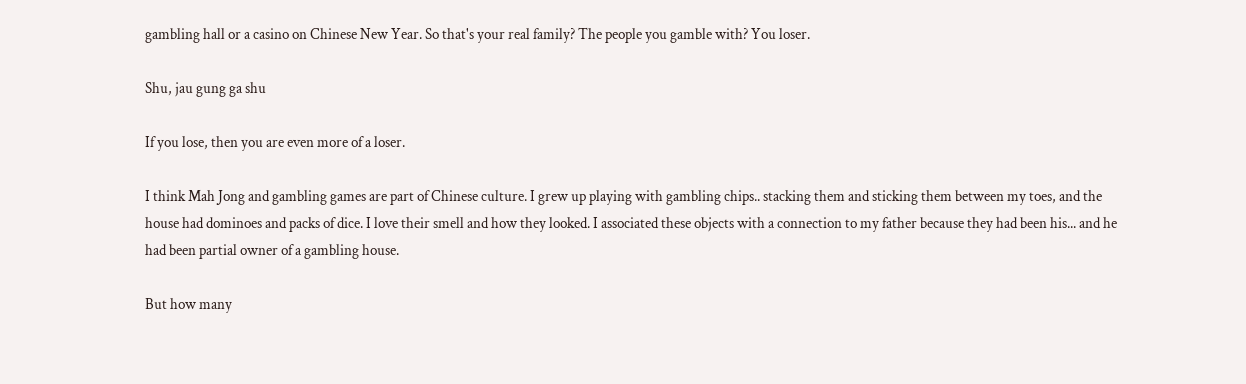gambling hall or a casino on Chinese New Year. So that's your real family? The people you gamble with? You loser.

Shu, jau gung ga shu

If you lose, then you are even more of a loser.

I think Mah Jong and gambling games are part of Chinese culture. I grew up playing with gambling chips.. stacking them and sticking them between my toes, and the house had dominoes and packs of dice. I love their smell and how they looked. I associated these objects with a connection to my father because they had been his... and he had been partial owner of a gambling house.

But how many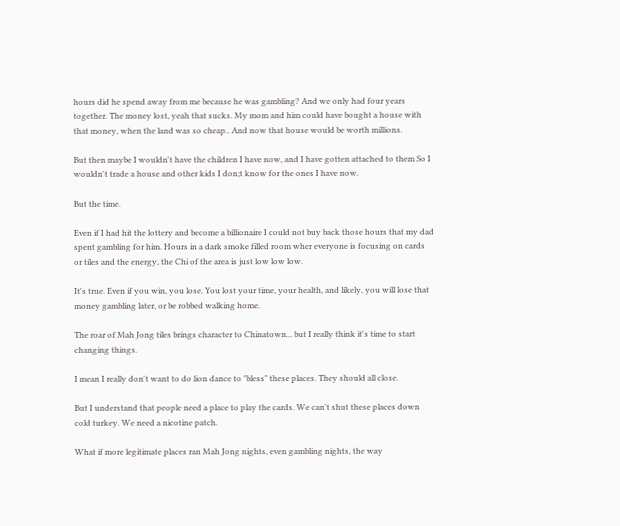hours did he spend away from me because he was gambling? And we only had four years together. The money lost, yeah that sucks. My mom and him could have bought a house with that money, when the land was so cheap.. And now that house would be worth millions.

But then maybe I wouldn't have the children I have now, and I have gotten attached to them So I wouldn't trade a house and other kids I don;t know for the ones I have now.

But the time.

Even if I had hit the lottery and become a billionaire I could not buy back those hours that my dad spent gambling for him. Hours in a dark smoke filled room wher everyone is focusing on cards or tiles and the energy, the Chi of the area is just low low low.

It's true. Even if you win, you lose. You lost your time, your health, and likely, you will lose that money gambling later, or be robbed walking home.

The roar of Mah Jong tiles brings character to Chinatown... but I really think it's time to start changing things.

I mean I really don't want to do lion dance to "bless" these places. They should all close.

But I understand that people need a place to play the cards. We can't shut these places down cold turkey. We need a nicotine patch.

What if more legitimate places ran Mah Jong nights, even gambling nights, the way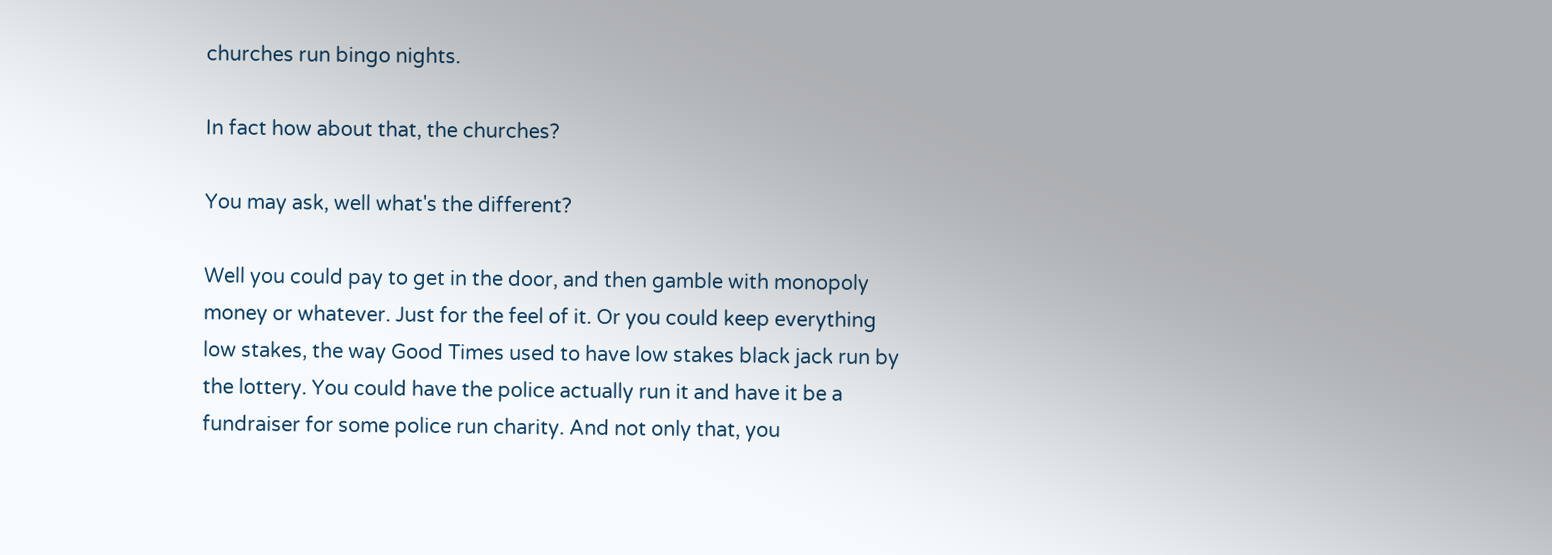churches run bingo nights.

In fact how about that, the churches?

You may ask, well what's the different?

Well you could pay to get in the door, and then gamble with monopoly money or whatever. Just for the feel of it. Or you could keep everything low stakes, the way Good Times used to have low stakes black jack run by the lottery. You could have the police actually run it and have it be a fundraiser for some police run charity. And not only that, you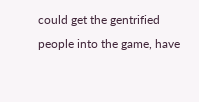could get the gentrified people into the game, have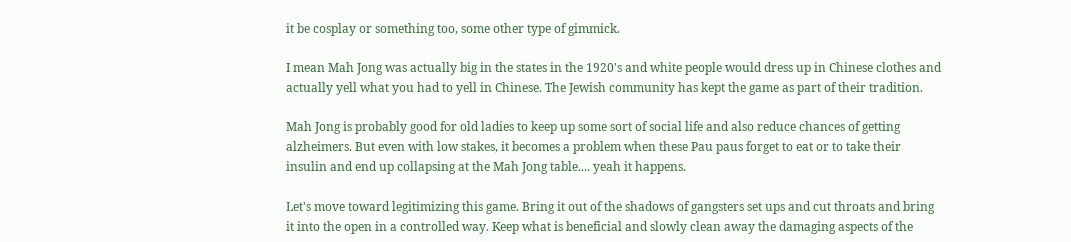it be cosplay or something too, some other type of gimmick.

I mean Mah Jong was actually big in the states in the 1920's and white people would dress up in Chinese clothes and actually yell what you had to yell in Chinese. The Jewish community has kept the game as part of their tradition.

Mah Jong is probably good for old ladies to keep up some sort of social life and also reduce chances of getting alzheimers. But even with low stakes, it becomes a problem when these Pau paus forget to eat or to take their insulin and end up collapsing at the Mah Jong table.... yeah it happens.

Let's move toward legitimizing this game. Bring it out of the shadows of gangsters set ups and cut throats and bring it into the open in a controlled way. Keep what is beneficial and slowly clean away the damaging aspects of the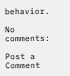behavior.

No comments:

Post a Comment